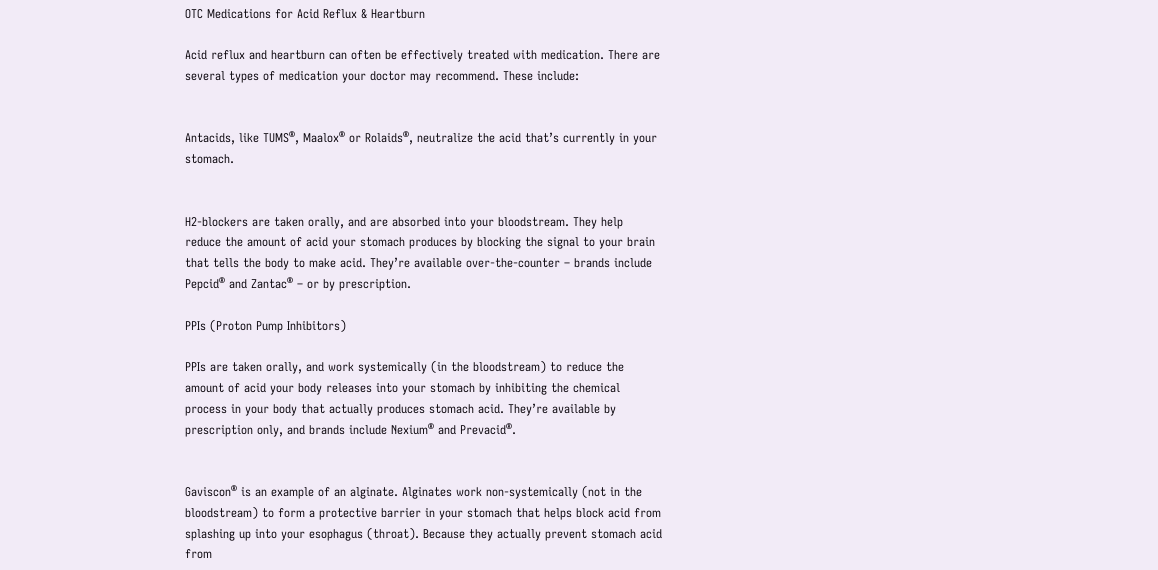OTC Medications for Acid Reflux & Heartburn

Acid reflux and heartburn can often be effectively treated with medication. There are several types of medication your doctor may recommend. These include:


Antacids, like TUMS®, Maalox® or Rolaids®, neutralize the acid that’s currently in your stomach.


H2-blockers are taken orally, and are absorbed into your bloodstream. They help reduce the amount of acid your stomach produces by blocking the signal to your brain that tells the body to make acid. They’re available over-the-counter – brands include Pepcid® and Zantac® – or by prescription.

PPIs (Proton Pump Inhibitors)

PPIs are taken orally, and work systemically (in the bloodstream) to reduce the amount of acid your body releases into your stomach by inhibiting the chemical process in your body that actually produces stomach acid. They’re available by prescription only, and brands include Nexium® and Prevacid®.


Gaviscon® is an example of an alginate. Alginates work non-systemically (not in the bloodstream) to form a protective barrier in your stomach that helps block acid from splashing up into your esophagus (throat). Because they actually prevent stomach acid from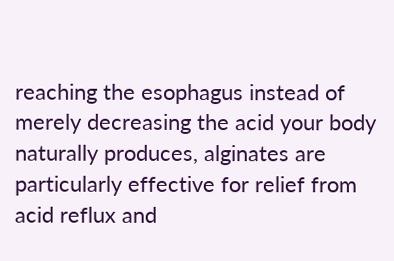reaching the esophagus instead of merely decreasing the acid your body naturally produces, alginates are particularly effective for relief from acid reflux and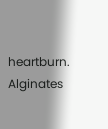heartburn. Alginates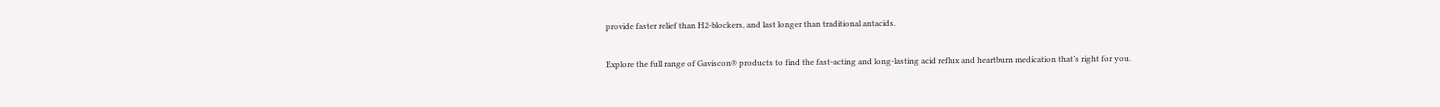provide faster relief than H2-blockers, and last longer than traditional antacids.

Explore the full range of Gaviscon® products to find the fast-acting and long-lasting acid reflux and heartburn medication that’s right for you.